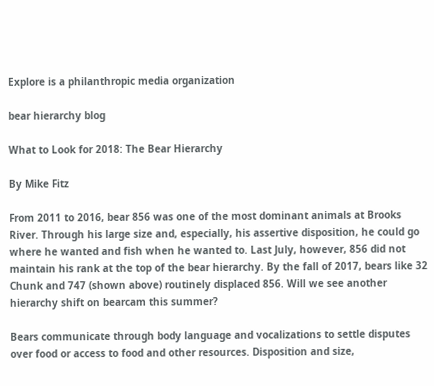Explore is a philanthropic media organization

bear hierarchy blog

What to Look for 2018: The Bear Hierarchy

By Mike Fitz

From 2011 to 2016, bear 856 was one of the most dominant animals at Brooks River. Through his large size and, especially, his assertive disposition, he could go where he wanted and fish when he wanted to. Last July, however, 856 did not maintain his rank at the top of the bear hierarchy. By the fall of 2017, bears like 32 Chunk and 747 (shown above) routinely displaced 856. Will we see another hierarchy shift on bearcam this summer?

Bears communicate through body language and vocalizations to settle disputes over food or access to food and other resources. Disposition and size,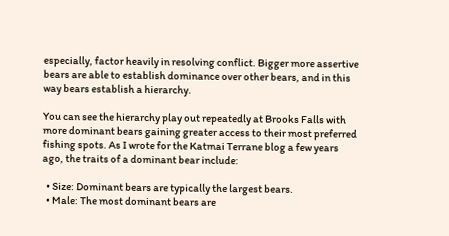especially, factor heavily in resolving conflict. Bigger more assertive bears are able to establish dominance over other bears, and in this way bears establish a hierarchy.

You can see the hierarchy play out repeatedly at Brooks Falls with more dominant bears gaining greater access to their most preferred fishing spots. As I wrote for the Katmai Terrane blog a few years ago, the traits of a dominant bear include:

  • Size: Dominant bears are typically the largest bears.
  • Male: The most dominant bears are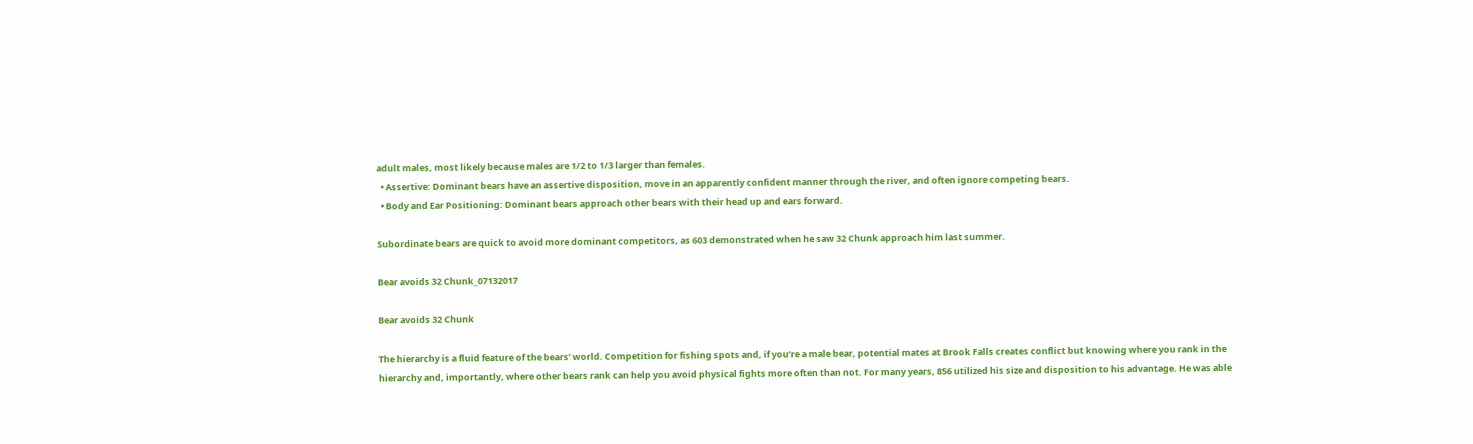adult males, most likely because males are 1/2 to 1/3 larger than females.
  • Assertive: Dominant bears have an assertive disposition, move in an apparently confident manner through the river, and often ignore competing bears.
  • Body and Ear Positioning: Dominant bears approach other bears with their head up and ears forward.

Subordinate bears are quick to avoid more dominant competitors, as 603 demonstrated when he saw 32 Chunk approach him last summer.

Bear avoids 32 Chunk_07132017

Bear avoids 32 Chunk

The hierarchy is a fluid feature of the bears’ world. Competition for fishing spots and, if you’re a male bear, potential mates at Brook Falls creates conflict but knowing where you rank in the hierarchy and, importantly, where other bears rank can help you avoid physical fights more often than not. For many years, 856 utilized his size and disposition to his advantage. He was able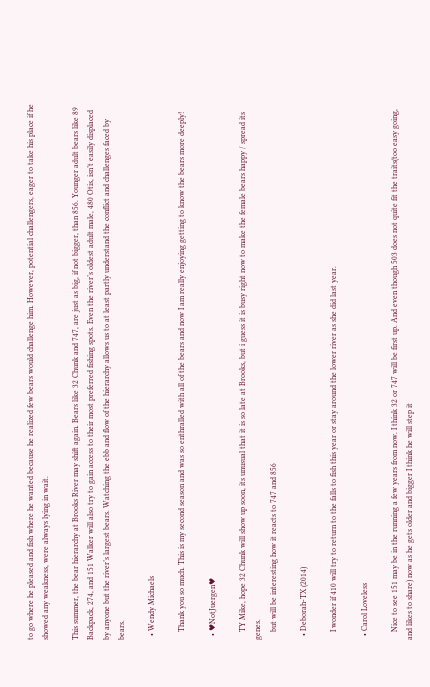to go where he pleased and fish where he wanted because he realized few bears would challenge him. However, potential challengers, eager to take his place if he showed any weakness, were always lying in wait.

This summer, the bear hierarchy at Brooks River may shift again. Bears like 32 Chunk and 747, are just as big, if not bigger, than 856. Younger adult bears like 89 Backpack, 274, and 151 Walker will also try to gain access to their most preferred fishing spots. Even the river’s oldest adult male, 480 Otis, isn’t easily displaced by anyone but the river’s largest bears. Watching the ebb and flow of the hierarchy allows us to at least partly understand the conflict and challenges faced by bears.

  • Wendy Michaels

    Thank you so much. This is my second season and was so enthralled with all of the bears and now I am really enjoying getting to know the bears more deeply!

  • ♥NotJuergen♥

    TY Mike, hope 32 Chunk will show up soon, its unusual that it is so late at Brooks, but i guess it is busy right now to make the female bears happy / spread its genes.
    but will be interesting how it reacts to 747 and 856

  • Deborah-TX (2014)

    I wonder if 410 will try to return to the falls to fish this year or stay around the lower river as she did last year.

  • Carol Loveless

    Nice to see 151 may be in the running a few years from now. I think 32 or 747 will be first up. And even though 503 does not quite fit the traits(too easy going, and likes to share) now as he gets older and bigger I think he will step it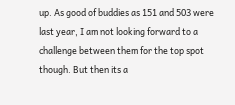up. As good of buddies as 151 and 503 were last year, I am not looking forward to a challenge between them for the top spot though. But then its a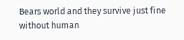Bears world and they survive just fine without human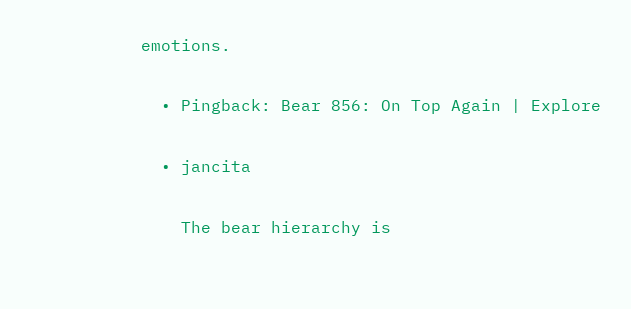emotions.

  • Pingback: Bear 856: On Top Again | Explore

  • jancita

    The bear hierarchy is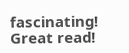fascinating! Great read!